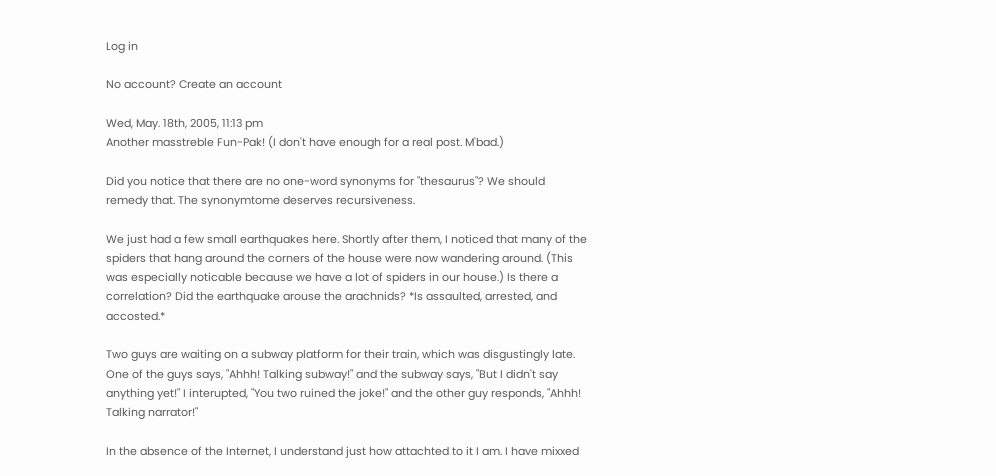Log in

No account? Create an account

Wed, May. 18th, 2005, 11:13 pm
Another masstreble Fun-Pak! (I don't have enough for a real post. M'bad.)

Did you notice that there are no one-word synonyms for "thesaurus"? We should remedy that. The synonymtome deserves recursiveness.

We just had a few small earthquakes here. Shortly after them, I noticed that many of the spiders that hang around the corners of the house were now wandering around. (This was especially noticable because we have a lot of spiders in our house.) Is there a correlation? Did the earthquake arouse the arachnids? *Is assaulted, arrested, and accosted.*

Two guys are waiting on a subway platform for their train, which was disgustingly late. One of the guys says, "Ahhh! Talking subway!" and the subway says, "But I didn't say anything yet!" I interupted, "You two ruined the joke!" and the other guy responds, "Ahhh! Talking narrator!"

In the absence of the Internet, I understand just how attachted to it I am. I have mixxed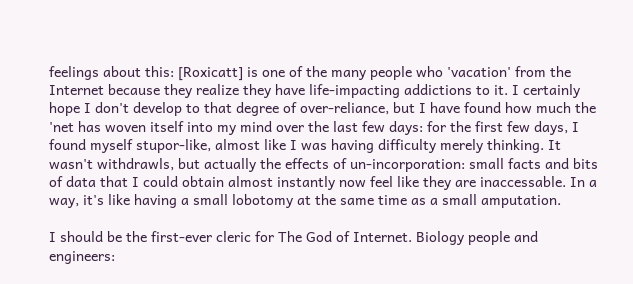feelings about this: [Roxicatt] is one of the many people who 'vacation' from the Internet because they realize they have life-impacting addictions to it. I certainly hope I don't develop to that degree of over-reliance, but I have found how much the 'net has woven itself into my mind over the last few days: for the first few days, I found myself stupor-like, almost like I was having difficulty merely thinking. It wasn't withdrawls, but actually the effects of un-incorporation: small facts and bits of data that I could obtain almost instantly now feel like they are inaccessable. In a way, it's like having a small lobotomy at the same time as a small amputation.

I should be the first-ever cleric for The God of Internet. Biology people and engineers: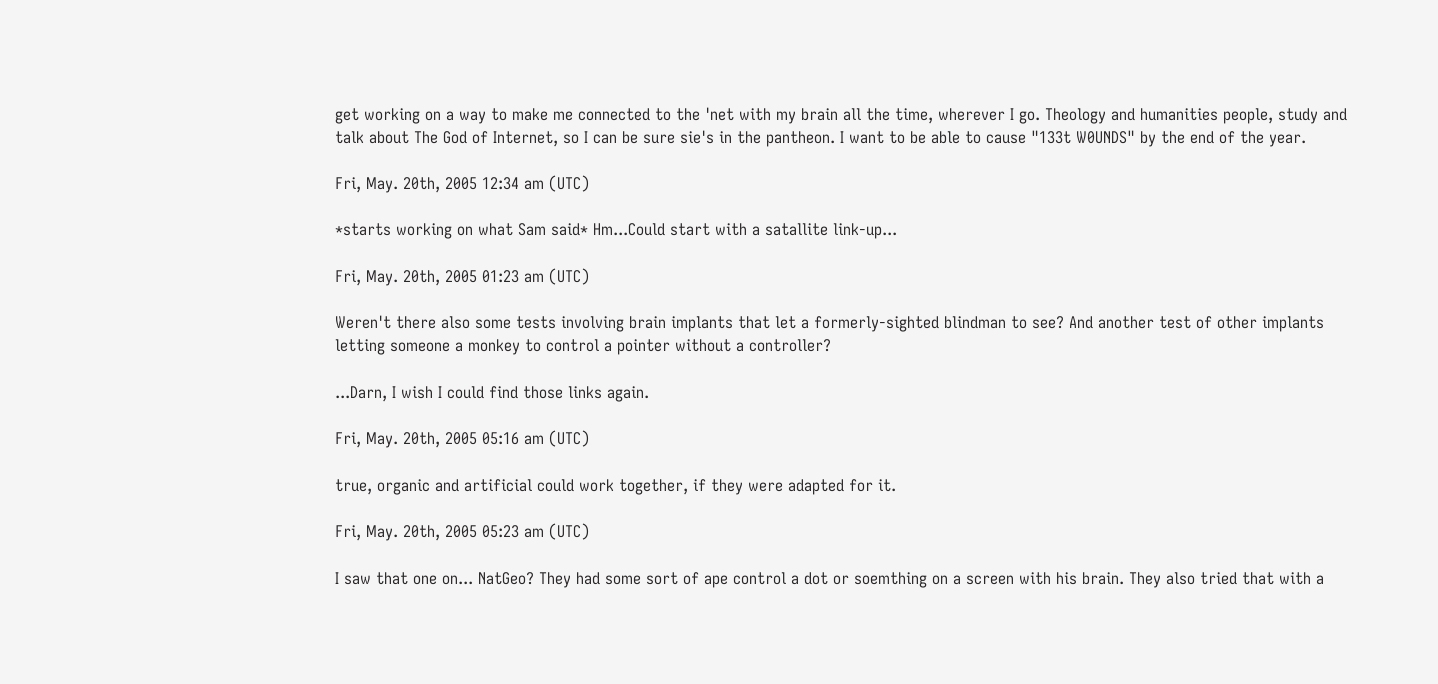get working on a way to make me connected to the 'net with my brain all the time, wherever I go. Theology and humanities people, study and talk about The God of Internet, so I can be sure sie's in the pantheon. I want to be able to cause "133t W0UNDS" by the end of the year.

Fri, May. 20th, 2005 12:34 am (UTC)

*starts working on what Sam said* Hm...Could start with a satallite link-up...

Fri, May. 20th, 2005 01:23 am (UTC)

Weren't there also some tests involving brain implants that let a formerly-sighted blindman to see? And another test of other implants letting someone a monkey to control a pointer without a controller?

...Darn, I wish I could find those links again.

Fri, May. 20th, 2005 05:16 am (UTC)

true, organic and artificial could work together, if they were adapted for it.

Fri, May. 20th, 2005 05:23 am (UTC)

I saw that one on... NatGeo? They had some sort of ape control a dot or soemthing on a screen with his brain. They also tried that with a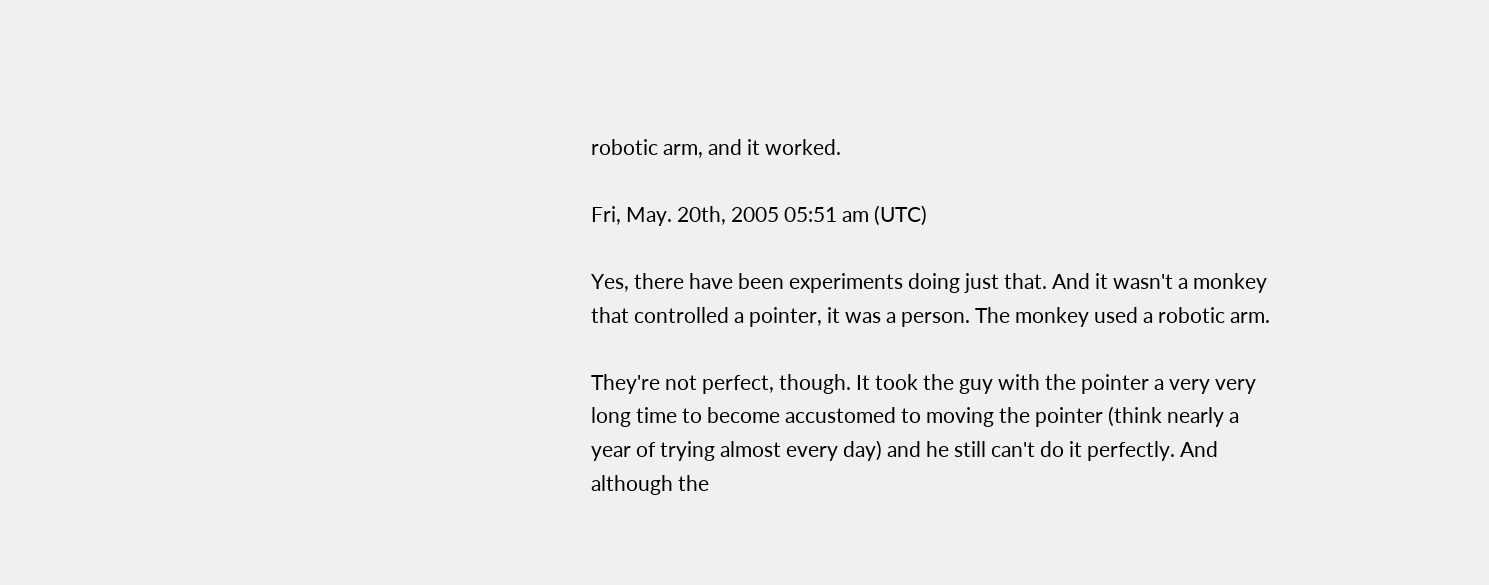robotic arm, and it worked.

Fri, May. 20th, 2005 05:51 am (UTC)

Yes, there have been experiments doing just that. And it wasn't a monkey that controlled a pointer, it was a person. The monkey used a robotic arm.

They're not perfect, though. It took the guy with the pointer a very very long time to become accustomed to moving the pointer (think nearly a year of trying almost every day) and he still can't do it perfectly. And although the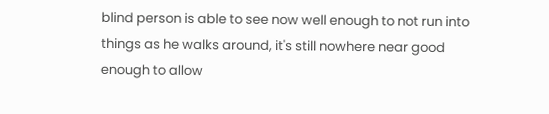blind person is able to see now well enough to not run into things as he walks around, it's still nowhere near good enough to allow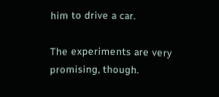him to drive a car.

The experiments are very promising, though.